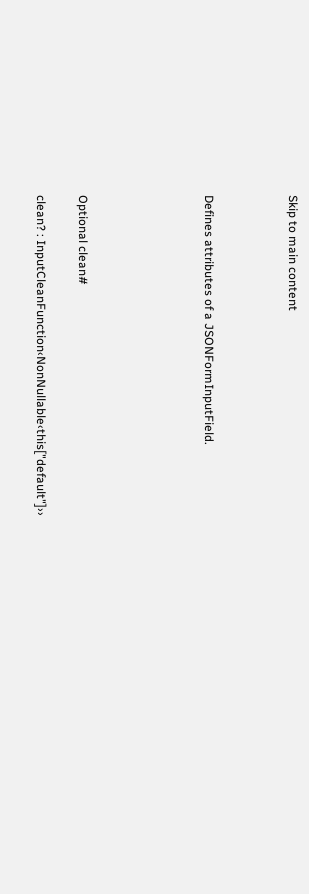Skip to main content



Defines attributes of a JSONFormInputField.





Optional clean#

clean? : InputCleanFunction‹NonNullable‹this["default"]››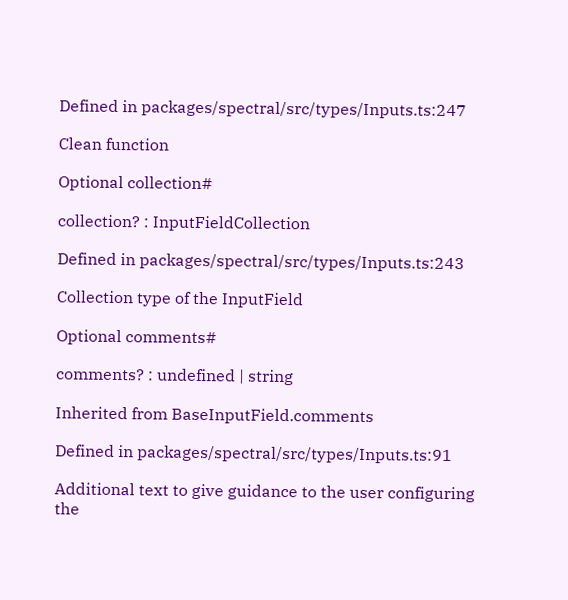Defined in packages/spectral/src/types/Inputs.ts:247

Clean function

Optional collection#

collection? : InputFieldCollection

Defined in packages/spectral/src/types/Inputs.ts:243

Collection type of the InputField

Optional comments#

comments? : undefined | string

Inherited from BaseInputField.comments

Defined in packages/spectral/src/types/Inputs.ts:91

Additional text to give guidance to the user configuring the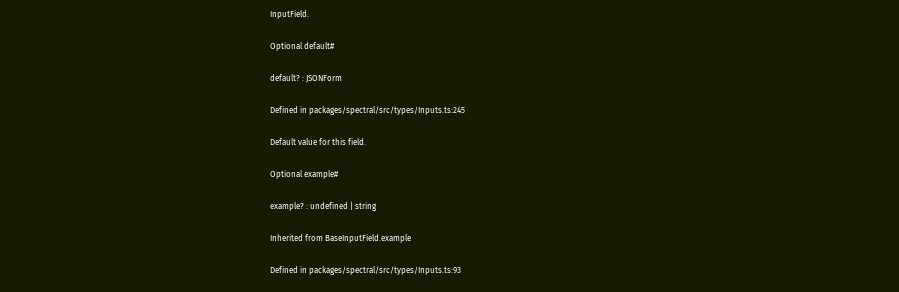InputField.

Optional default#

default? : JSONForm

Defined in packages/spectral/src/types/Inputs.ts:245

Default value for this field.

Optional example#

example? : undefined | string

Inherited from BaseInputField.example

Defined in packages/spectral/src/types/Inputs.ts:93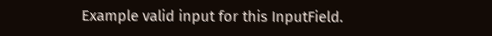Example valid input for this InputField.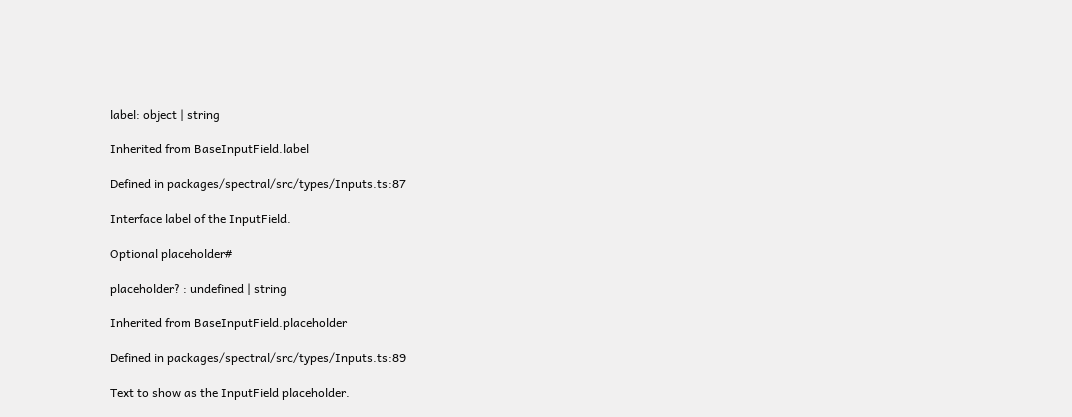label: object | string

Inherited from BaseInputField.label

Defined in packages/spectral/src/types/Inputs.ts:87

Interface label of the InputField.

Optional placeholder#

placeholder? : undefined | string

Inherited from BaseInputField.placeholder

Defined in packages/spectral/src/types/Inputs.ts:89

Text to show as the InputField placeholder.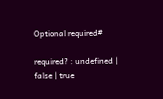Optional required#

required? : undefined | false | true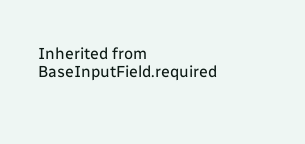Inherited from BaseInputField.required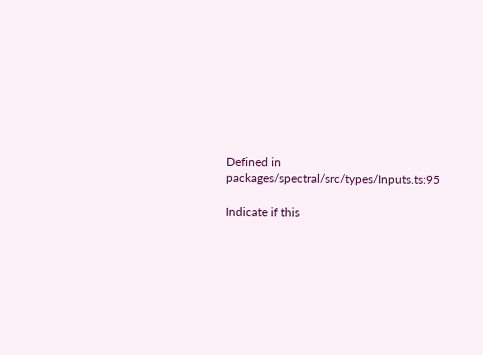Defined in packages/spectral/src/types/Inputs.ts:95

Indicate if this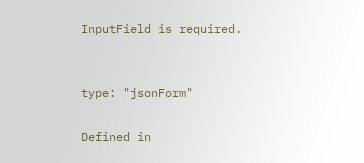InputField is required.


type: "jsonForm"

Defined in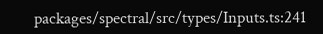packages/spectral/src/types/Inputs.ts:241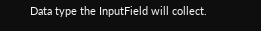Data type the InputField will collect.